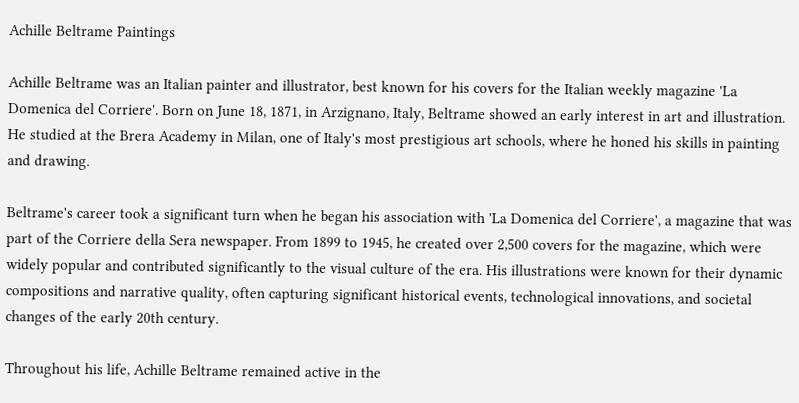Achille Beltrame Paintings

Achille Beltrame was an Italian painter and illustrator, best known for his covers for the Italian weekly magazine 'La Domenica del Corriere'. Born on June 18, 1871, in Arzignano, Italy, Beltrame showed an early interest in art and illustration. He studied at the Brera Academy in Milan, one of Italy's most prestigious art schools, where he honed his skills in painting and drawing.

Beltrame's career took a significant turn when he began his association with 'La Domenica del Corriere', a magazine that was part of the Corriere della Sera newspaper. From 1899 to 1945, he created over 2,500 covers for the magazine, which were widely popular and contributed significantly to the visual culture of the era. His illustrations were known for their dynamic compositions and narrative quality, often capturing significant historical events, technological innovations, and societal changes of the early 20th century.

Throughout his life, Achille Beltrame remained active in the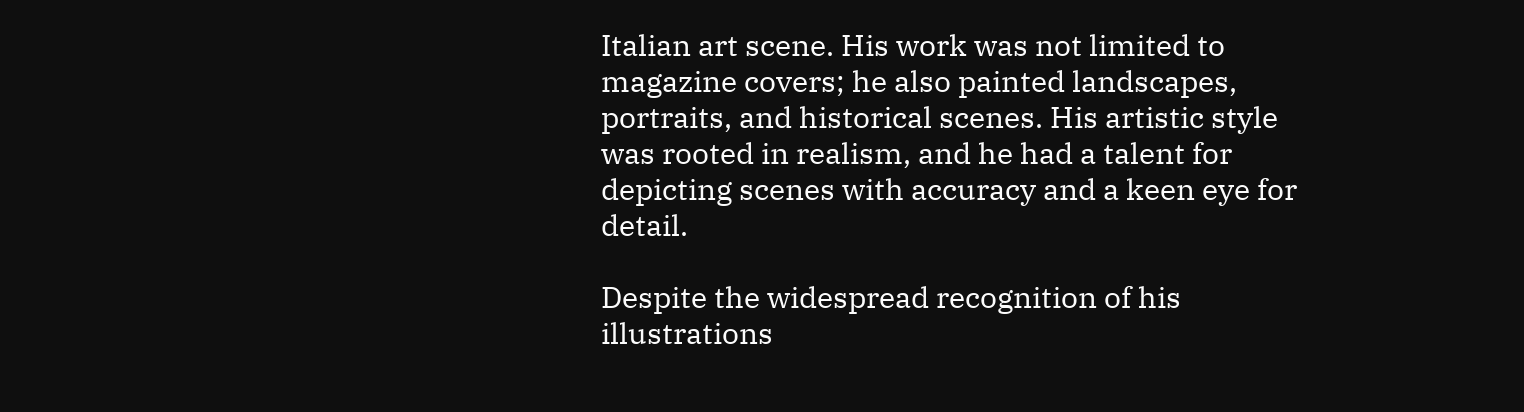Italian art scene. His work was not limited to magazine covers; he also painted landscapes, portraits, and historical scenes. His artistic style was rooted in realism, and he had a talent for depicting scenes with accuracy and a keen eye for detail.

Despite the widespread recognition of his illustrations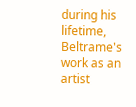during his lifetime, Beltrame's work as an artist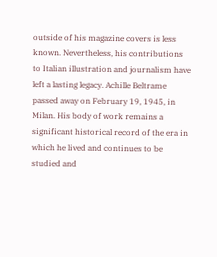outside of his magazine covers is less known. Nevertheless, his contributions to Italian illustration and journalism have left a lasting legacy. Achille Beltrame passed away on February 19, 1945, in Milan. His body of work remains a significant historical record of the era in which he lived and continues to be studied and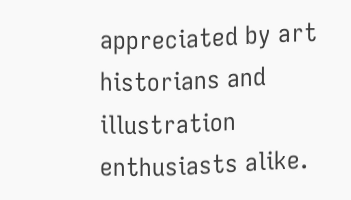appreciated by art historians and illustration enthusiasts alike.